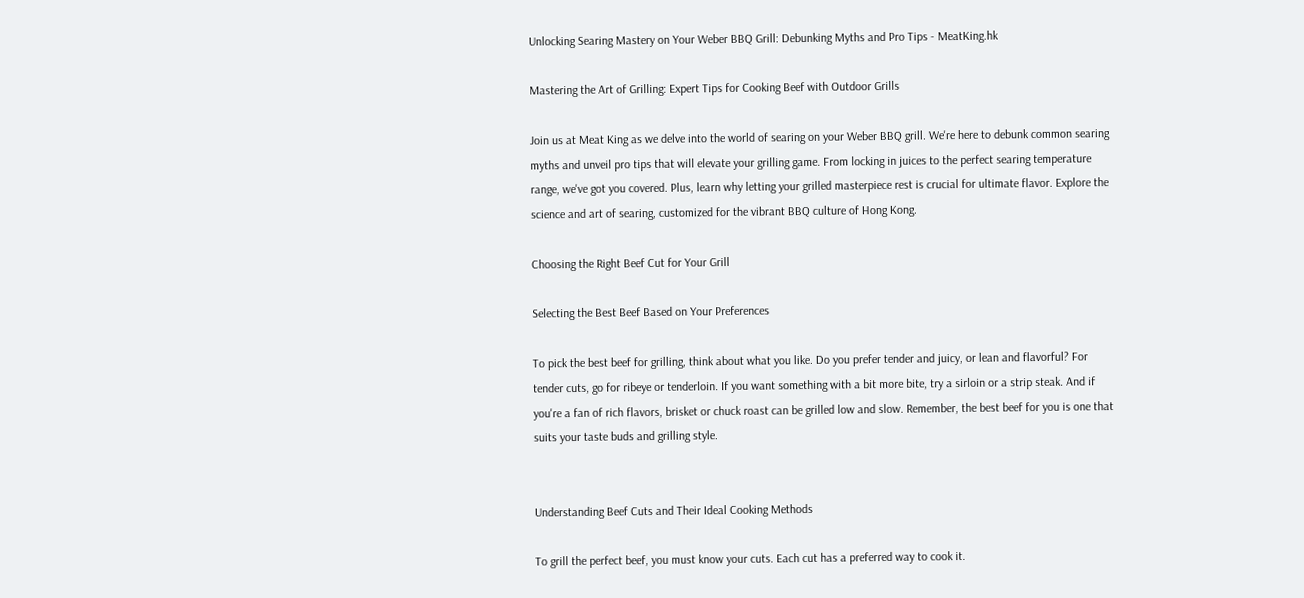Unlocking Searing Mastery on Your Weber BBQ Grill: Debunking Myths and Pro Tips - MeatKing.hk

Mastering the Art of Grilling: Expert Tips for Cooking Beef with Outdoor Grills

Join us at Meat King as we delve into the world of searing on your Weber BBQ grill. We're here to debunk common searing myths and unveil pro tips that will elevate your grilling game. From locking in juices to the perfect searing temperature range, we've got you covered. Plus, learn why letting your grilled masterpiece rest is crucial for ultimate flavor. Explore the science and art of searing, customized for the vibrant BBQ culture of Hong Kong.

Choosing the Right Beef Cut for Your Grill

Selecting the Best Beef Based on Your Preferences

To pick the best beef for grilling, think about what you like. Do you prefer tender and juicy, or lean and flavorful? For tender cuts, go for ribeye or tenderloin. If you want something with a bit more bite, try a sirloin or a strip steak. And if you're a fan of rich flavors, brisket or chuck roast can be grilled low and slow. Remember, the best beef for you is one that suits your taste buds and grilling style.


Understanding Beef Cuts and Their Ideal Cooking Methods

To grill the perfect beef, you must know your cuts. Each cut has a preferred way to cook it.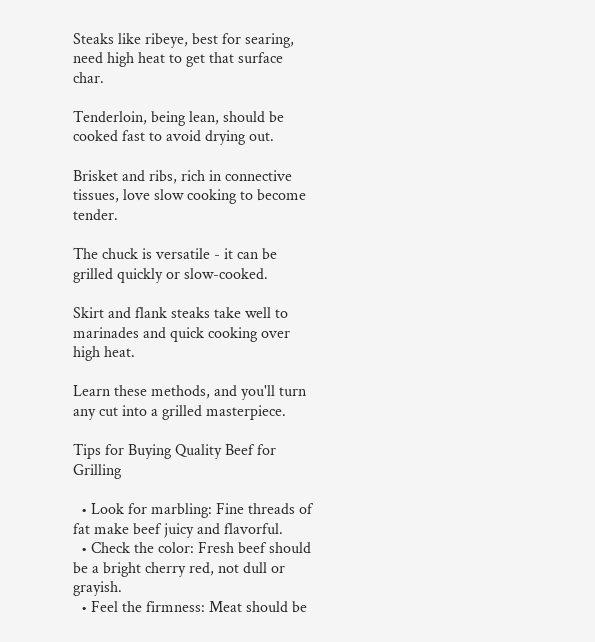Steaks like ribeye, best for searing, need high heat to get that surface char.

Tenderloin, being lean, should be cooked fast to avoid drying out.

Brisket and ribs, rich in connective tissues, love slow cooking to become tender.

The chuck is versatile - it can be grilled quickly or slow-cooked.

Skirt and flank steaks take well to marinades and quick cooking over high heat.

Learn these methods, and you'll turn any cut into a grilled masterpiece.

Tips for Buying Quality Beef for Grilling

  • Look for marbling: Fine threads of fat make beef juicy and flavorful.
  • Check the color: Fresh beef should be a bright cherry red, not dull or grayish.
  • Feel the firmness: Meat should be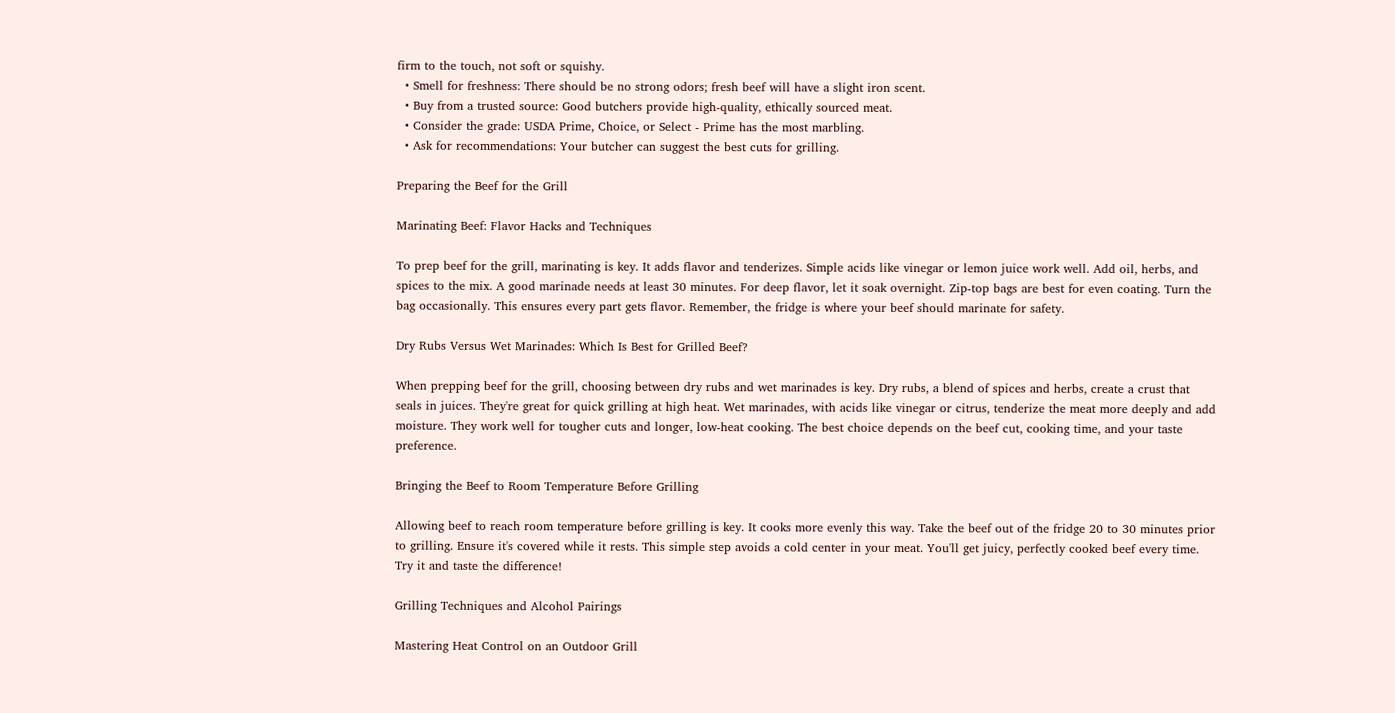firm to the touch, not soft or squishy.
  • Smell for freshness: There should be no strong odors; fresh beef will have a slight iron scent.
  • Buy from a trusted source: Good butchers provide high-quality, ethically sourced meat.
  • Consider the grade: USDA Prime, Choice, or Select - Prime has the most marbling.
  • Ask for recommendations: Your butcher can suggest the best cuts for grilling.

Preparing the Beef for the Grill

Marinating Beef: Flavor Hacks and Techniques

To prep beef for the grill, marinating is key. It adds flavor and tenderizes. Simple acids like vinegar or lemon juice work well. Add oil, herbs, and spices to the mix. A good marinade needs at least 30 minutes. For deep flavor, let it soak overnight. Zip-top bags are best for even coating. Turn the bag occasionally. This ensures every part gets flavor. Remember, the fridge is where your beef should marinate for safety.

Dry Rubs Versus Wet Marinades: Which Is Best for Grilled Beef?

When prepping beef for the grill, choosing between dry rubs and wet marinades is key. Dry rubs, a blend of spices and herbs, create a crust that seals in juices. They're great for quick grilling at high heat. Wet marinades, with acids like vinegar or citrus, tenderize the meat more deeply and add moisture. They work well for tougher cuts and longer, low-heat cooking. The best choice depends on the beef cut, cooking time, and your taste preference.

Bringing the Beef to Room Temperature Before Grilling

Allowing beef to reach room temperature before grilling is key. It cooks more evenly this way. Take the beef out of the fridge 20 to 30 minutes prior to grilling. Ensure it's covered while it rests. This simple step avoids a cold center in your meat. You'll get juicy, perfectly cooked beef every time. Try it and taste the difference!

Grilling Techniques and Alcohol Pairings

Mastering Heat Control on an Outdoor Grill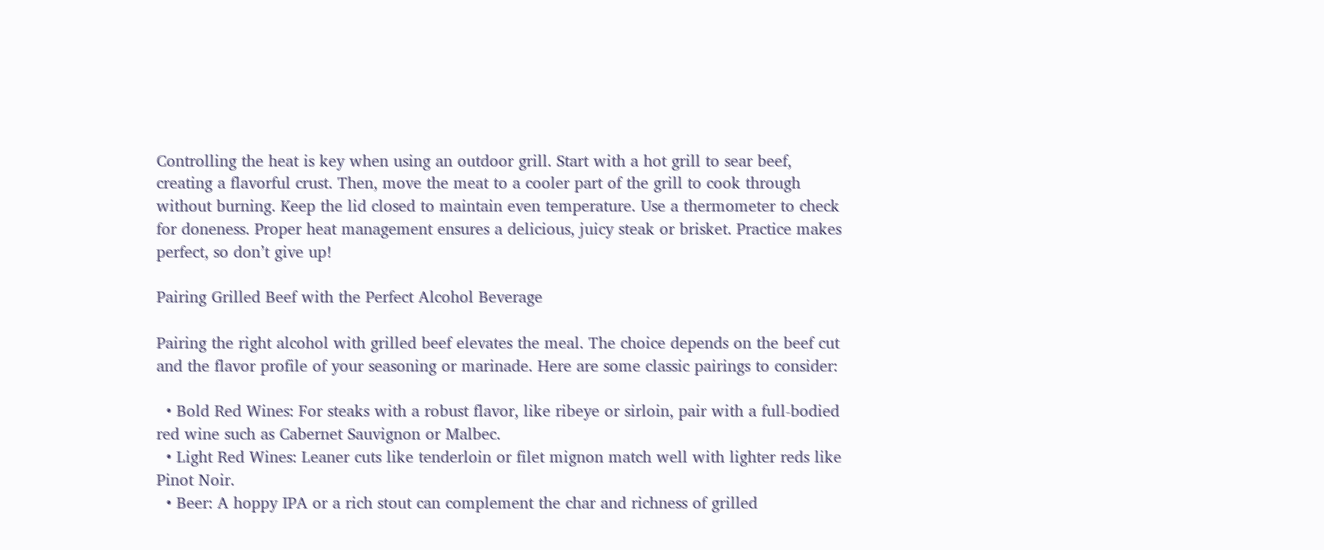Controlling the heat is key when using an outdoor grill. Start with a hot grill to sear beef, creating a flavorful crust. Then, move the meat to a cooler part of the grill to cook through without burning. Keep the lid closed to maintain even temperature. Use a thermometer to check for doneness. Proper heat management ensures a delicious, juicy steak or brisket. Practice makes perfect, so don’t give up!

Pairing Grilled Beef with the Perfect Alcohol Beverage

Pairing the right alcohol with grilled beef elevates the meal. The choice depends on the beef cut and the flavor profile of your seasoning or marinade. Here are some classic pairings to consider:

  • Bold Red Wines: For steaks with a robust flavor, like ribeye or sirloin, pair with a full-bodied red wine such as Cabernet Sauvignon or Malbec.
  • Light Red Wines: Leaner cuts like tenderloin or filet mignon match well with lighter reds like Pinot Noir.
  • Beer: A hoppy IPA or a rich stout can complement the char and richness of grilled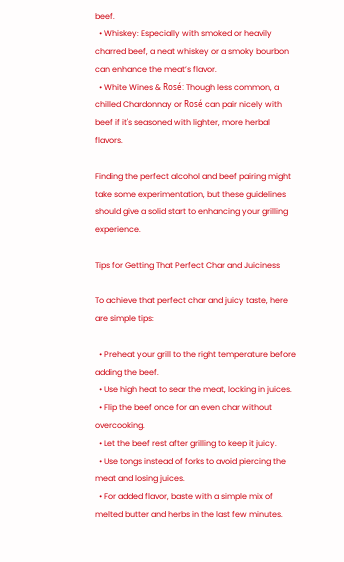beef.
  • Whiskey: Especially with smoked or heavily charred beef, a neat whiskey or a smoky bourbon can enhance the meat’s flavor.
  • White Wines & Rosé: Though less common, a chilled Chardonnay or Rosé can pair nicely with beef if it's seasoned with lighter, more herbal flavors.

Finding the perfect alcohol and beef pairing might take some experimentation, but these guidelines should give a solid start to enhancing your grilling experience.

Tips for Getting That Perfect Char and Juiciness

To achieve that perfect char and juicy taste, here are simple tips:

  • Preheat your grill to the right temperature before adding the beef.
  • Use high heat to sear the meat, locking in juices.
  • Flip the beef once for an even char without overcooking.
  • Let the beef rest after grilling to keep it juicy.
  • Use tongs instead of forks to avoid piercing the meat and losing juices.
  • For added flavor, baste with a simple mix of melted butter and herbs in the last few minutes.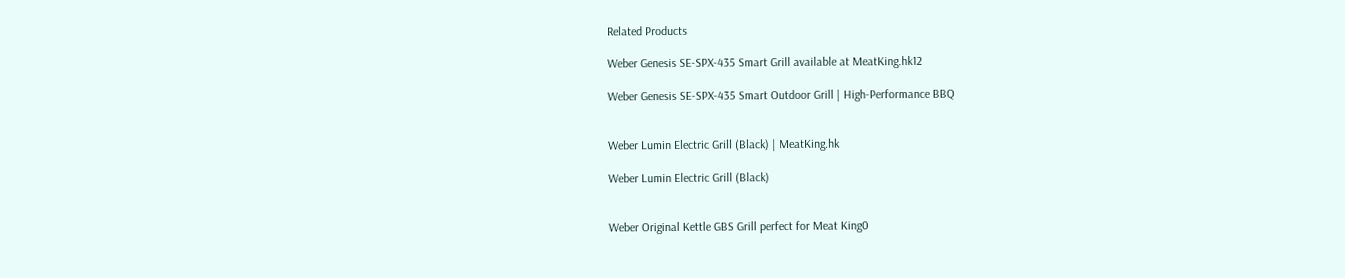Related Products

Weber Genesis SE-SPX-435 Smart Grill available at MeatKing.hk12

Weber Genesis SE-SPX-435 Smart Outdoor Grill | High-Performance BBQ


Weber Lumin Electric Grill (Black) | MeatKing.hk

Weber Lumin Electric Grill (Black)


Weber Original Kettle GBS Grill perfect for Meat King0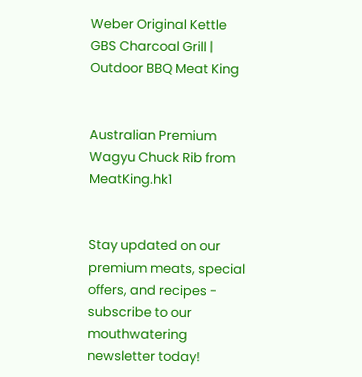Weber Original Kettle GBS Charcoal Grill | Outdoor BBQ Meat King


Australian Premium Wagyu Chuck Rib from MeatKing.hk1


Stay updated on our premium meats, special offers, and recipes - subscribe to our mouthwatering newsletter today!